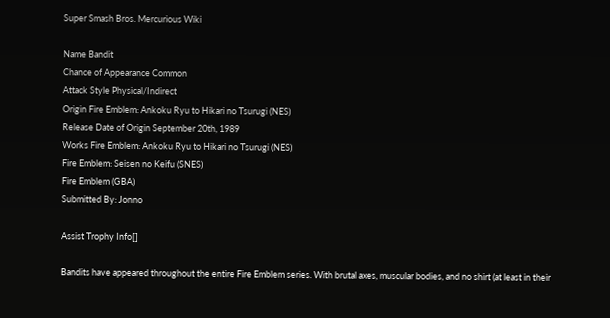Super Smash Bros. Mercurious Wiki

Name Bandit
Chance of Appearance Common
Attack Style Physical/Indirect
Origin Fire Emblem: Ankoku Ryu to Hikari no Tsurugi (NES)
Release Date of Origin September 20th, 1989
Works Fire Emblem: Ankoku Ryu to Hikari no Tsurugi (NES)
Fire Emblem: Seisen no Keifu (SNES)
Fire Emblem (GBA)
Submitted By: Jonno

Assist Trophy Info[]

Bandits have appeared throughout the entire Fire Emblem series. With brutal axes, muscular bodies, and no shirt (at least in their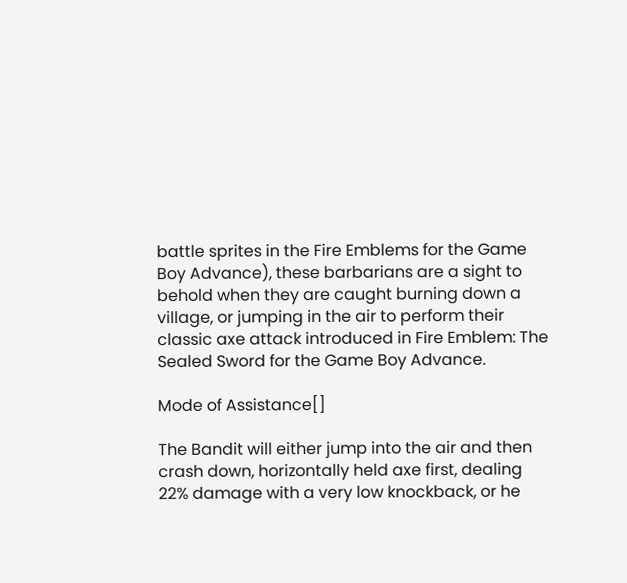battle sprites in the Fire Emblems for the Game Boy Advance), these barbarians are a sight to behold when they are caught burning down a village, or jumping in the air to perform their classic axe attack introduced in Fire Emblem: The Sealed Sword for the Game Boy Advance.

Mode of Assistance[]

The Bandit will either jump into the air and then crash down, horizontally held axe first, dealing 22% damage with a very low knockback, or he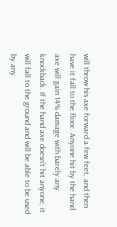will throw his axe forward a few feet, and then have it fall to the floor. Anyone hit by the hand axe will gain 14% damage with barely any knockback. If the hand axe doesn't hit anyone, it will fall to the ground and will be able to be used by any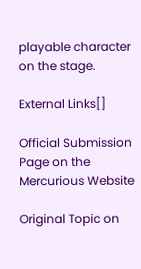playable character on the stage.

External Links[]

Official Submission Page on the Mercurious Website

Original Topic on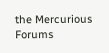the Mercurious Forums